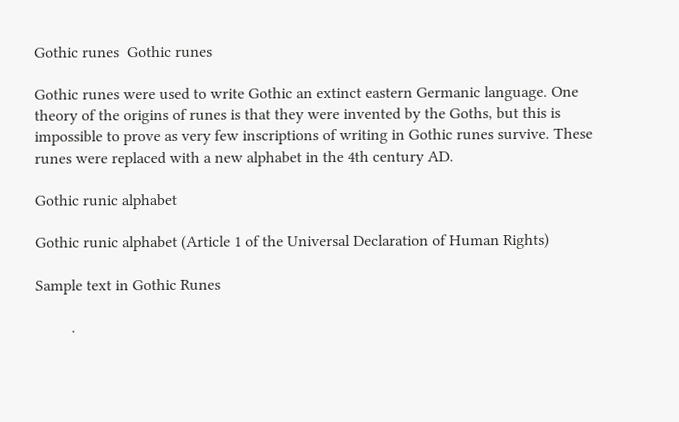Gothic runes  Gothic runes

Gothic runes were used to write Gothic an extinct eastern Germanic language. One theory of the origins of runes is that they were invented by the Goths, but this is impossible to prove as very few inscriptions of writing in Gothic runes survive. These runes were replaced with a new alphabet in the 4th century AD.

Gothic runic alphabet

Gothic runic alphabet (Article 1 of the Universal Declaration of Human Rights)

Sample text in Gothic Runes

         .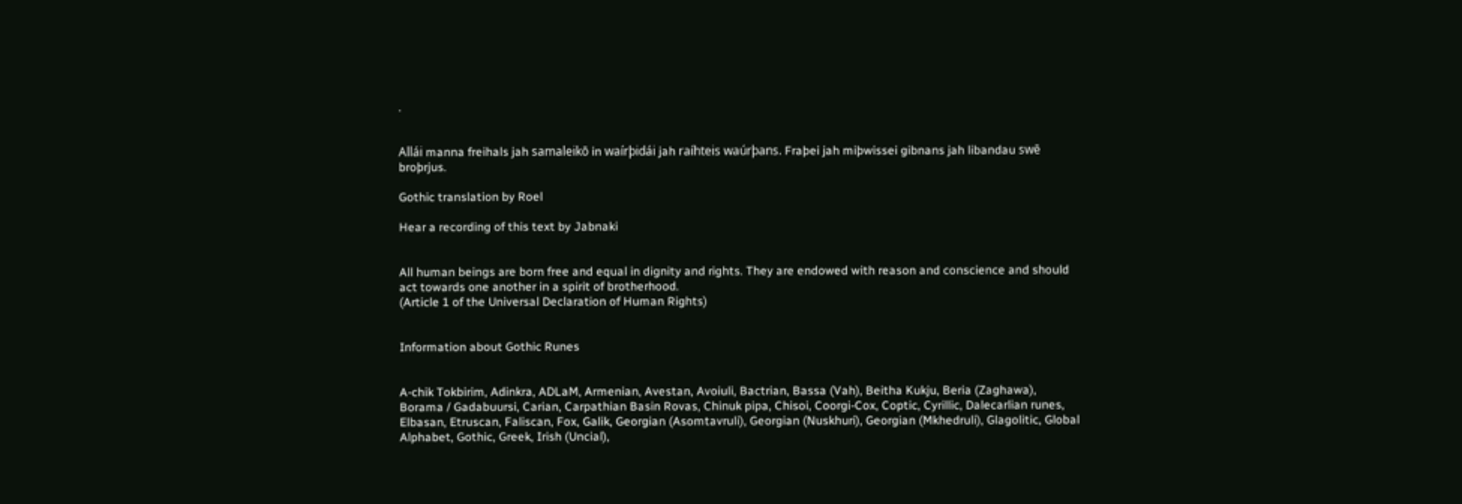.


Allái manna freihals jah samaleikō in waírþidái jah raíhteis waúrþans. Fraþei jah miþwissei gibnans jah libandau swē broþrjus.

Gothic translation by Roel

Hear a recording of this text by Jabnaki


All human beings are born free and equal in dignity and rights. They are endowed with reason and conscience and should act towards one another in a spirit of brotherhood.
(Article 1 of the Universal Declaration of Human Rights)


Information about Gothic Runes


A-chik Tokbirim, Adinkra, ADLaM, Armenian, Avestan, Avoiuli, Bactrian, Bassa (Vah), Beitha Kukju, Beria (Zaghawa), Borama / Gadabuursi, Carian, Carpathian Basin Rovas, Chinuk pipa, Chisoi, Coorgi-Cox, Coptic, Cyrillic, Dalecarlian runes, Elbasan, Etruscan, Faliscan, Fox, Galik, Georgian (Asomtavruli), Georgian (Nuskhuri), Georgian (Mkhedruli), Glagolitic, Global Alphabet, Gothic, Greek, Irish (Uncial),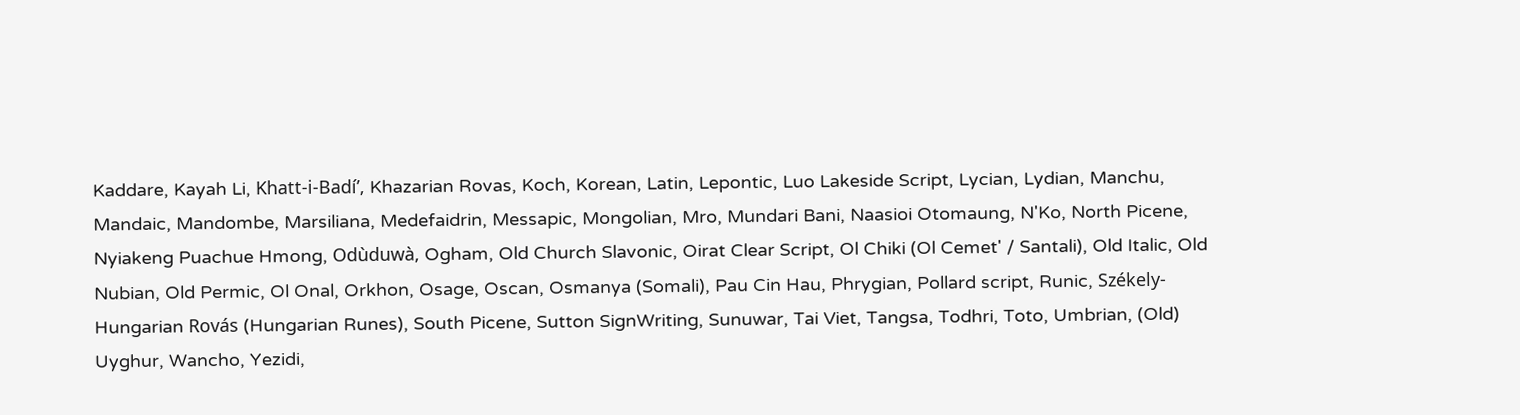Kaddare, Kayah Li, Khatt-i-Badí’, Khazarian Rovas, Koch, Korean, Latin, Lepontic, Luo Lakeside Script, Lycian, Lydian, Manchu, Mandaic, Mandombe, Marsiliana, Medefaidrin, Messapic, Mongolian, Mro, Mundari Bani, Naasioi Otomaung, N'Ko, North Picene, Nyiakeng Puachue Hmong, Odùduwà, Ogham, Old Church Slavonic, Oirat Clear Script, Ol Chiki (Ol Cemet' / Santali), Old Italic, Old Nubian, Old Permic, Ol Onal, Orkhon, Osage, Oscan, Osmanya (Somali), Pau Cin Hau, Phrygian, Pollard script, Runic, Székely-Hungarian Rovás (Hungarian Runes), South Picene, Sutton SignWriting, Sunuwar, Tai Viet, Tangsa, Todhri, Toto, Umbrian, (Old) Uyghur, Wancho, Yezidi,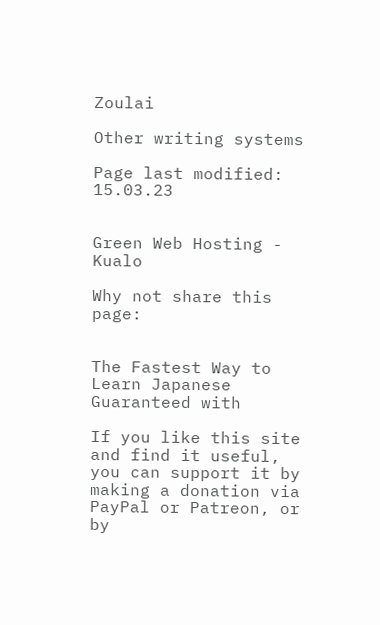Zoulai

Other writing systems

Page last modified: 15.03.23


Green Web Hosting - Kualo

Why not share this page:


The Fastest Way to Learn Japanese Guaranteed with

If you like this site and find it useful, you can support it by making a donation via PayPal or Patreon, or by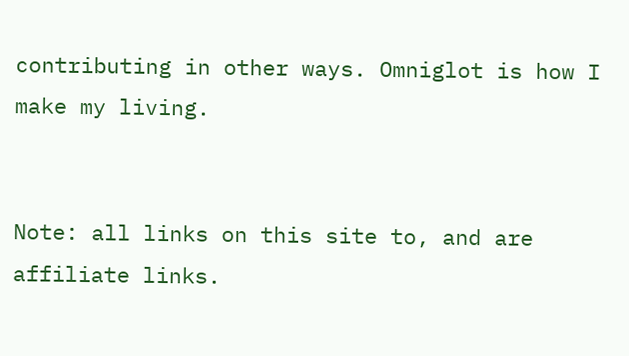contributing in other ways. Omniglot is how I make my living.


Note: all links on this site to, and are affiliate links.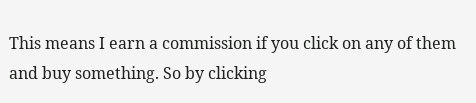This means I earn a commission if you click on any of them and buy something. So by clicking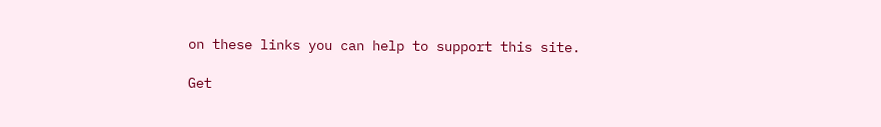on these links you can help to support this site.

Get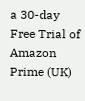a 30-day Free Trial of Amazon Prime (UK)